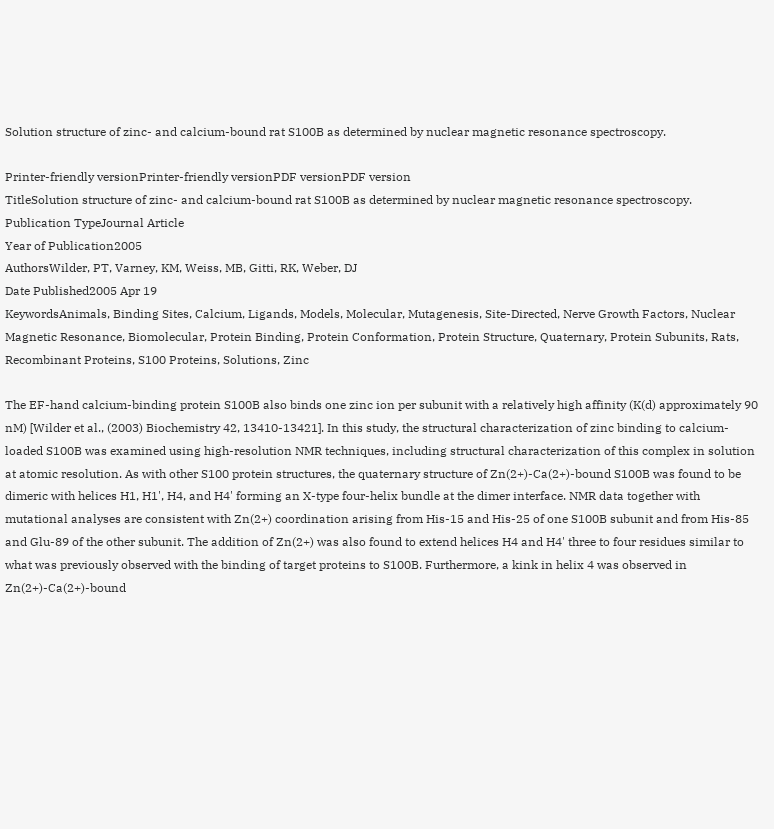Solution structure of zinc- and calcium-bound rat S100B as determined by nuclear magnetic resonance spectroscopy.

Printer-friendly versionPrinter-friendly versionPDF versionPDF version
TitleSolution structure of zinc- and calcium-bound rat S100B as determined by nuclear magnetic resonance spectroscopy.
Publication TypeJournal Article
Year of Publication2005
AuthorsWilder, PT, Varney, KM, Weiss, MB, Gitti, RK, Weber, DJ
Date Published2005 Apr 19
KeywordsAnimals, Binding Sites, Calcium, Ligands, Models, Molecular, Mutagenesis, Site-Directed, Nerve Growth Factors, Nuclear Magnetic Resonance, Biomolecular, Protein Binding, Protein Conformation, Protein Structure, Quaternary, Protein Subunits, Rats, Recombinant Proteins, S100 Proteins, Solutions, Zinc

The EF-hand calcium-binding protein S100B also binds one zinc ion per subunit with a relatively high affinity (K(d) approximately 90 nM) [Wilder et al., (2003) Biochemistry 42, 13410-13421]. In this study, the structural characterization of zinc binding to calcium-loaded S100B was examined using high-resolution NMR techniques, including structural characterization of this complex in solution at atomic resolution. As with other S100 protein structures, the quaternary structure of Zn(2+)-Ca(2+)-bound S100B was found to be dimeric with helices H1, H1', H4, and H4' forming an X-type four-helix bundle at the dimer interface. NMR data together with mutational analyses are consistent with Zn(2+) coordination arising from His-15 and His-25 of one S100B subunit and from His-85 and Glu-89 of the other subunit. The addition of Zn(2+) was also found to extend helices H4 and H4' three to four residues similar to what was previously observed with the binding of target proteins to S100B. Furthermore, a kink in helix 4 was observed in Zn(2+)-Ca(2+)-bound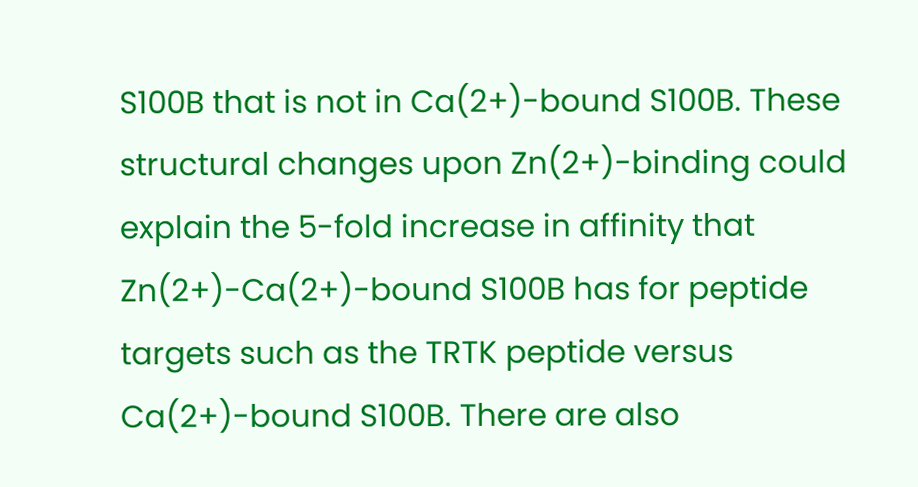S100B that is not in Ca(2+)-bound S100B. These structural changes upon Zn(2+)-binding could explain the 5-fold increase in affinity that Zn(2+)-Ca(2+)-bound S100B has for peptide targets such as the TRTK peptide versus Ca(2+)-bound S100B. There are also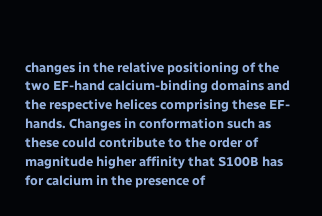changes in the relative positioning of the two EF-hand calcium-binding domains and the respective helices comprising these EF-hands. Changes in conformation such as these could contribute to the order of magnitude higher affinity that S100B has for calcium in the presence of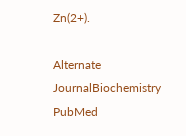Zn(2+).

Alternate JournalBiochemistry
PubMed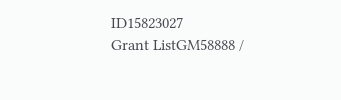ID15823027
Grant ListGM58888 /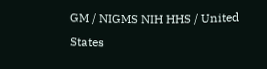GM / NIGMS NIH HHS / United States